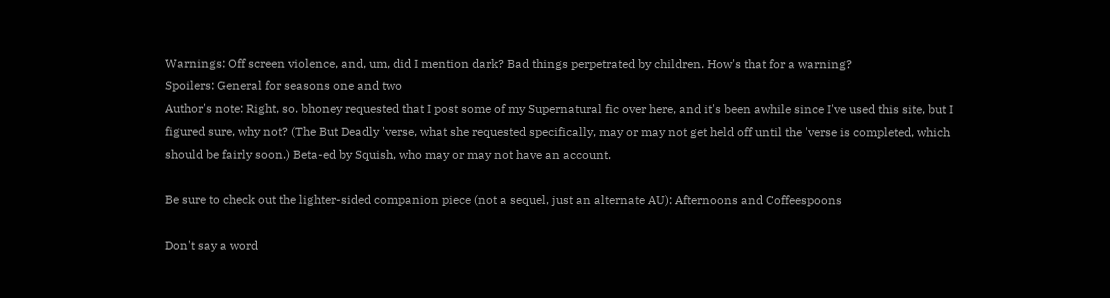Warnings: Off screen violence, and, um, did I mention dark? Bad things perpetrated by children. How's that for a warning?
Spoilers: General for seasons one and two
Author's note: Right, so. bhoney requested that I post some of my Supernatural fic over here, and it's been awhile since I've used this site, but I figured sure, why not? (The But Deadly 'verse, what she requested specifically, may or may not get held off until the 'verse is completed, which should be fairly soon.) Beta-ed by Squish, who may or may not have an account.

Be sure to check out the lighter-sided companion piece (not a sequel, just an alternate AU): Afternoons and Coffeespoons

Don't say a word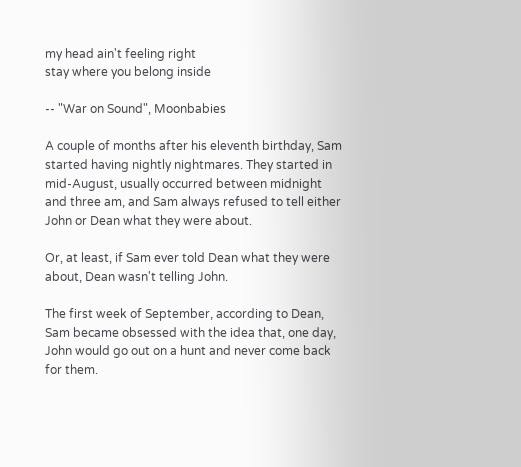my head ain't feeling right
stay where you belong inside

-- "War on Sound", Moonbabies

A couple of months after his eleventh birthday, Sam started having nightly nightmares. They started in mid-August, usually occurred between midnight and three am, and Sam always refused to tell either John or Dean what they were about.

Or, at least, if Sam ever told Dean what they were about, Dean wasn't telling John.

The first week of September, according to Dean, Sam became obsessed with the idea that, one day, John would go out on a hunt and never come back for them.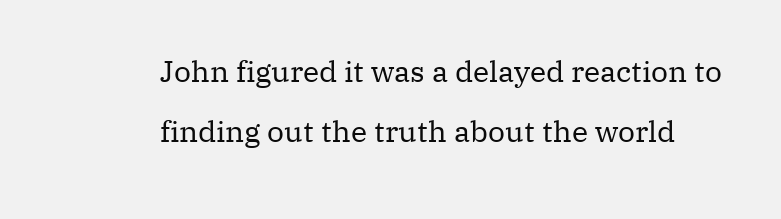John figured it was a delayed reaction to finding out the truth about the world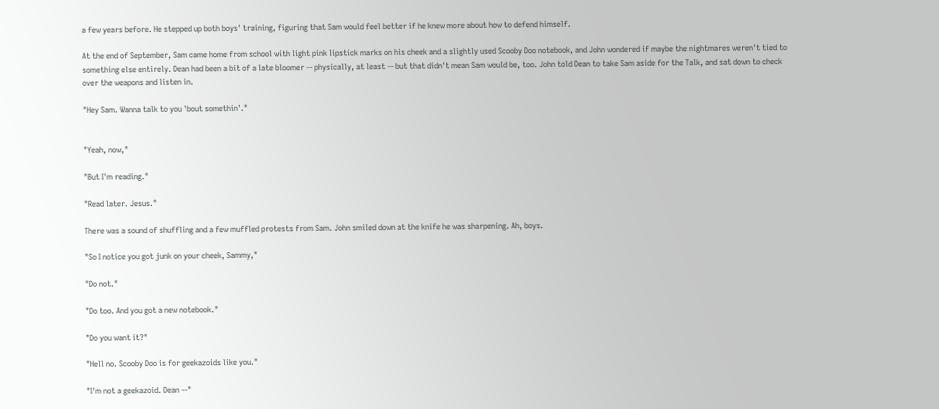a few years before. He stepped up both boys' training, figuring that Sam would feel better if he knew more about how to defend himself.

At the end of September, Sam came home from school with light pink lipstick marks on his cheek and a slightly used Scooby Doo notebook, and John wondered if maybe the nightmares weren't tied to something else entirely. Dean had been a bit of a late bloomer -- physically, at least -- but that didn't mean Sam would be, too. John told Dean to take Sam aside for the Talk, and sat down to check over the weapons and listen in.

"Hey Sam. Wanna talk to you 'bout somethin'."


"Yeah, now,"

"But I'm reading."

"Read later. Jesus."

There was a sound of shuffling and a few muffled protests from Sam. John smiled down at the knife he was sharpening. Ah, boys.

"So I notice you got junk on your cheek, Sammy,"

"Do not."

"Do too. And you got a new notebook."

"Do you want it?"

"Hell no. Scooby Doo is for geekazoids like you."

"I'm not a geekazoid. Dean --"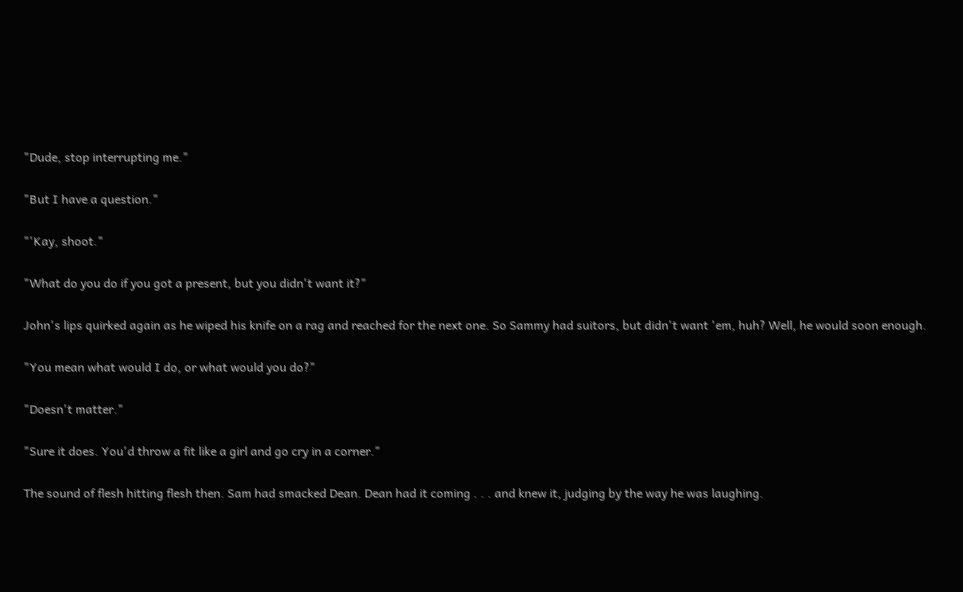"Dude, stop interrupting me."

"But I have a question."

"'Kay, shoot."

"What do you do if you got a present, but you didn't want it?"

John's lips quirked again as he wiped his knife on a rag and reached for the next one. So Sammy had suitors, but didn't want 'em, huh? Well, he would soon enough.

"You mean what would I do, or what would you do?"

"Doesn't matter."

"Sure it does. You'd throw a fit like a girl and go cry in a corner."

The sound of flesh hitting flesh then. Sam had smacked Dean. Dean had it coming . . . and knew it, judging by the way he was laughing.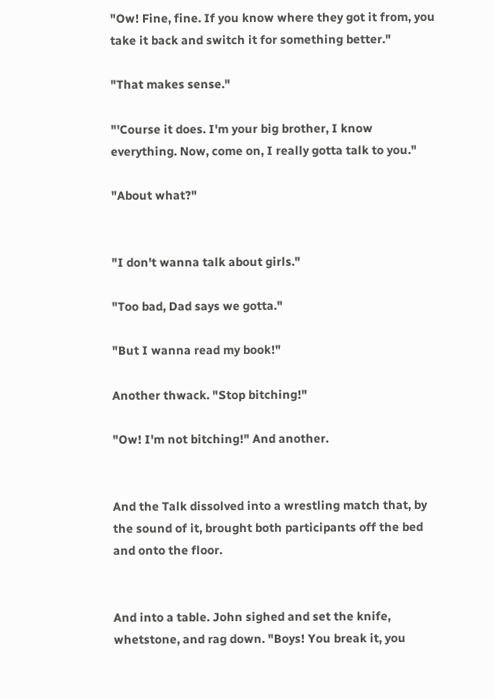"Ow! Fine, fine. If you know where they got it from, you take it back and switch it for something better."

"That makes sense."

"'Course it does. I'm your big brother, I know everything. Now, come on, I really gotta talk to you."

"About what?"


"I don't wanna talk about girls."

"Too bad, Dad says we gotta."

"But I wanna read my book!"

Another thwack. "Stop bitching!"

"Ow! I'm not bitching!" And another.


And the Talk dissolved into a wrestling match that, by the sound of it, brought both participants off the bed and onto the floor.


And into a table. John sighed and set the knife, whetstone, and rag down. "Boys! You break it, you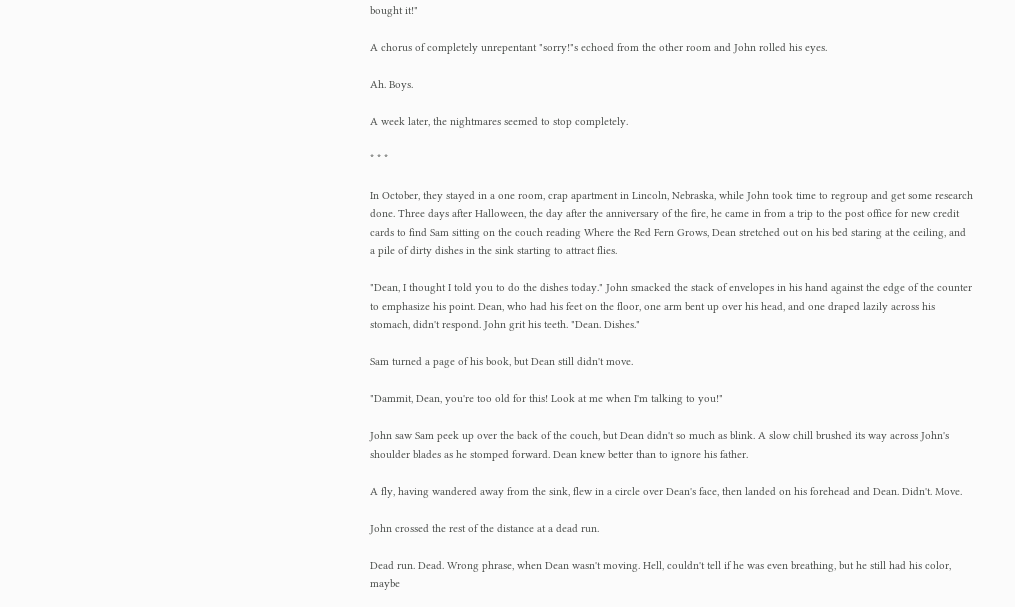bought it!"

A chorus of completely unrepentant "sorry!"s echoed from the other room and John rolled his eyes.

Ah. Boys.

A week later, the nightmares seemed to stop completely.

* * *

In October, they stayed in a one room, crap apartment in Lincoln, Nebraska, while John took time to regroup and get some research done. Three days after Halloween, the day after the anniversary of the fire, he came in from a trip to the post office for new credit cards to find Sam sitting on the couch reading Where the Red Fern Grows, Dean stretched out on his bed staring at the ceiling, and a pile of dirty dishes in the sink starting to attract flies.

"Dean, I thought I told you to do the dishes today." John smacked the stack of envelopes in his hand against the edge of the counter to emphasize his point. Dean, who had his feet on the floor, one arm bent up over his head, and one draped lazily across his stomach, didn't respond. John grit his teeth. "Dean. Dishes."

Sam turned a page of his book, but Dean still didn't move.

"Dammit, Dean, you're too old for this! Look at me when I'm talking to you!"

John saw Sam peek up over the back of the couch, but Dean didn't so much as blink. A slow chill brushed its way across John's shoulder blades as he stomped forward. Dean knew better than to ignore his father.

A fly, having wandered away from the sink, flew in a circle over Dean's face, then landed on his forehead and Dean. Didn't. Move.

John crossed the rest of the distance at a dead run.

Dead run. Dead. Wrong phrase, when Dean wasn't moving. Hell, couldn't tell if he was even breathing, but he still had his color, maybe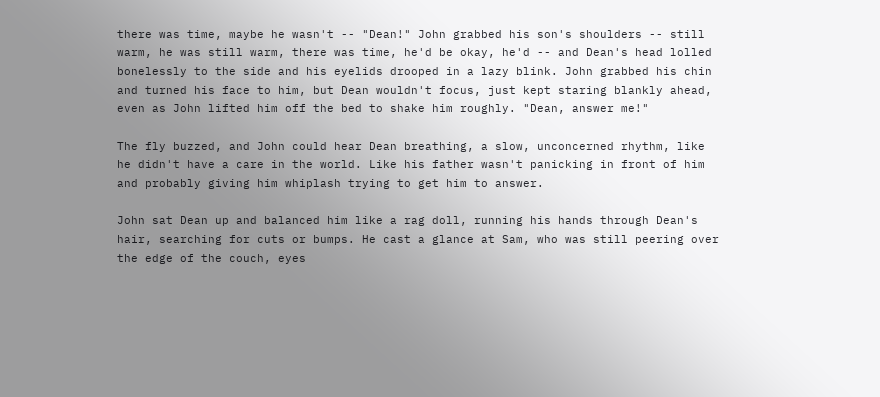there was time, maybe he wasn't -- "Dean!" John grabbed his son's shoulders -- still warm, he was still warm, there was time, he'd be okay, he'd -- and Dean's head lolled bonelessly to the side and his eyelids drooped in a lazy blink. John grabbed his chin and turned his face to him, but Dean wouldn't focus, just kept staring blankly ahead, even as John lifted him off the bed to shake him roughly. "Dean, answer me!"

The fly buzzed, and John could hear Dean breathing, a slow, unconcerned rhythm, like he didn't have a care in the world. Like his father wasn't panicking in front of him and probably giving him whiplash trying to get him to answer.

John sat Dean up and balanced him like a rag doll, running his hands through Dean's hair, searching for cuts or bumps. He cast a glance at Sam, who was still peering over the edge of the couch, eyes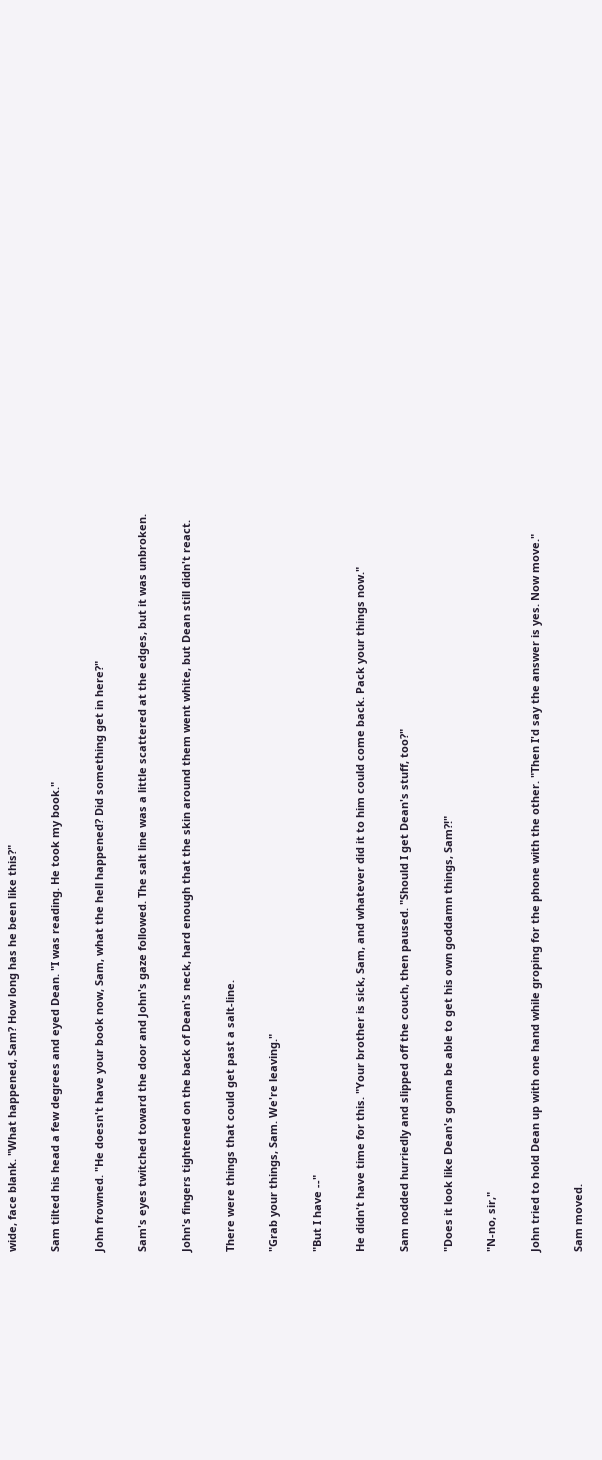wide, face blank. "What happened, Sam? How long has he been like this?"

Sam tilted his head a few degrees and eyed Dean. "I was reading. He took my book."

John frowned. "He doesn't have your book now, Sam, what the hell happened? Did something get in here?"

Sam's eyes twitched toward the door and John's gaze followed. The salt line was a little scattered at the edges, but it was unbroken.

John's fingers tightened on the back of Dean's neck, hard enough that the skin around them went white, but Dean still didn't react.

There were things that could get past a salt-line.

"Grab your things, Sam. We're leaving."

"But I have --"

He didn't have time for this. "Your brother is sick, Sam, and whatever did it to him could come back. Pack your things now."

Sam nodded hurriedly and slipped off the couch, then paused. "Should I get Dean's stuff, too?"

"Does it look like Dean's gonna be able to get his own goddamn things, Sam?!"

"N-no, sir,"

John tried to hold Dean up with one hand while groping for the phone with the other. "Then I'd say the answer is yes. Now move."

Sam moved.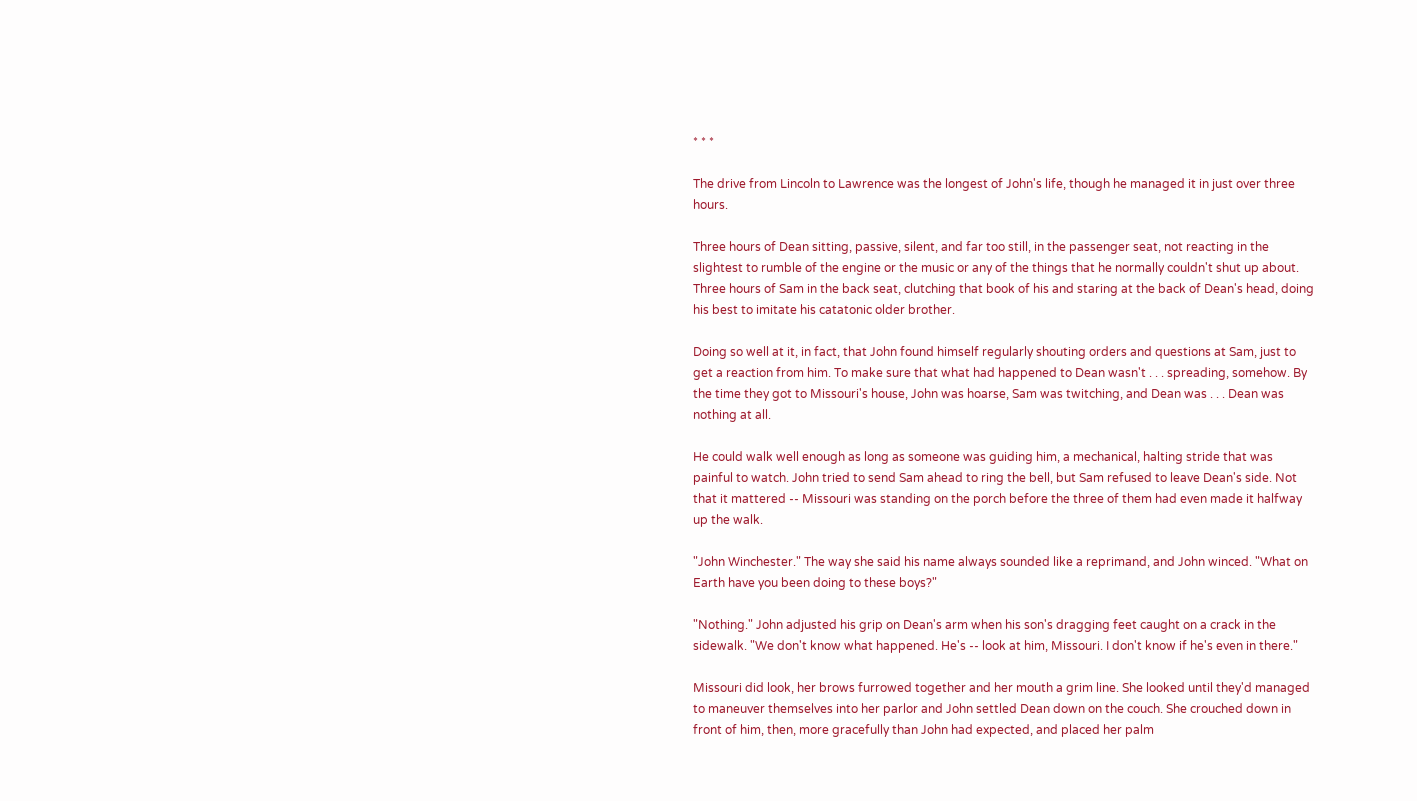* * *

The drive from Lincoln to Lawrence was the longest of John's life, though he managed it in just over three hours.

Three hours of Dean sitting, passive, silent, and far too still, in the passenger seat, not reacting in the slightest to rumble of the engine or the music or any of the things that he normally couldn't shut up about. Three hours of Sam in the back seat, clutching that book of his and staring at the back of Dean's head, doing his best to imitate his catatonic older brother.

Doing so well at it, in fact, that John found himself regularly shouting orders and questions at Sam, just to get a reaction from him. To make sure that what had happened to Dean wasn't . . . spreading, somehow. By the time they got to Missouri's house, John was hoarse, Sam was twitching, and Dean was . . . Dean was nothing at all.

He could walk well enough as long as someone was guiding him, a mechanical, halting stride that was painful to watch. John tried to send Sam ahead to ring the bell, but Sam refused to leave Dean's side. Not that it mattered -- Missouri was standing on the porch before the three of them had even made it halfway up the walk.

"John Winchester." The way she said his name always sounded like a reprimand, and John winced. "What on Earth have you been doing to these boys?"

"Nothing." John adjusted his grip on Dean's arm when his son's dragging feet caught on a crack in the sidewalk. "We don't know what happened. He's -- look at him, Missouri. I don't know if he's even in there."

Missouri did look, her brows furrowed together and her mouth a grim line. She looked until they'd managed to maneuver themselves into her parlor and John settled Dean down on the couch. She crouched down in front of him, then, more gracefully than John had expected, and placed her palm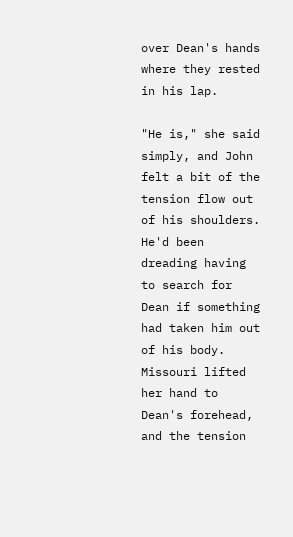over Dean's hands where they rested in his lap.

"He is," she said simply, and John felt a bit of the tension flow out of his shoulders. He'd been dreading having to search for Dean if something had taken him out of his body. Missouri lifted her hand to Dean's forehead, and the tension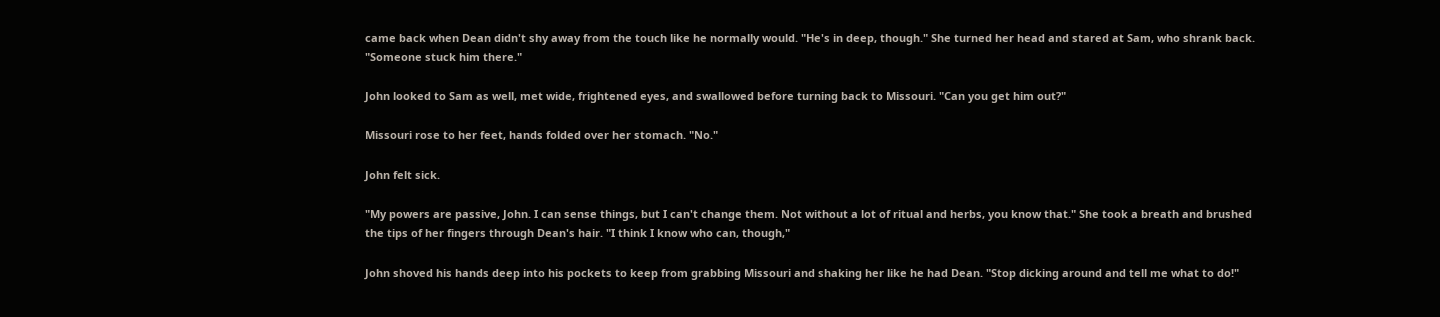came back when Dean didn't shy away from the touch like he normally would. "He's in deep, though." She turned her head and stared at Sam, who shrank back. "Someone stuck him there."

John looked to Sam as well, met wide, frightened eyes, and swallowed before turning back to Missouri. "Can you get him out?"

Missouri rose to her feet, hands folded over her stomach. "No."

John felt sick.

"My powers are passive, John. I can sense things, but I can't change them. Not without a lot of ritual and herbs, you know that." She took a breath and brushed the tips of her fingers through Dean's hair. "I think I know who can, though,"

John shoved his hands deep into his pockets to keep from grabbing Missouri and shaking her like he had Dean. "Stop dicking around and tell me what to do!"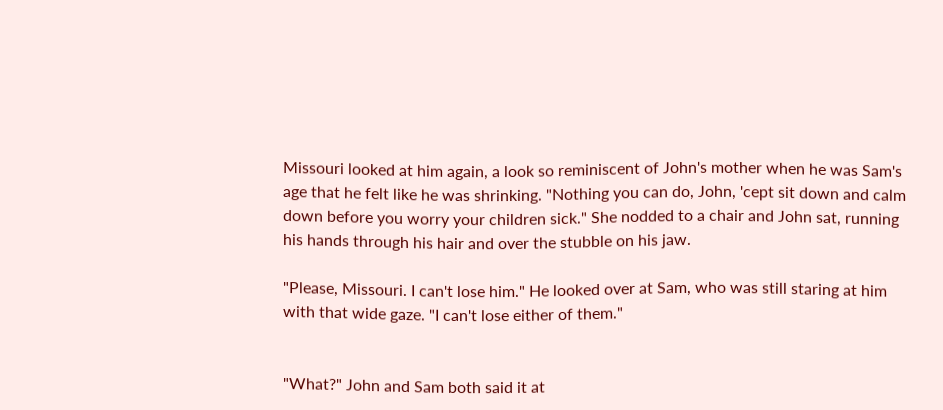Missouri looked at him again, a look so reminiscent of John's mother when he was Sam's age that he felt like he was shrinking. "Nothing you can do, John, 'cept sit down and calm down before you worry your children sick." She nodded to a chair and John sat, running his hands through his hair and over the stubble on his jaw.

"Please, Missouri. I can't lose him." He looked over at Sam, who was still staring at him with that wide gaze. "I can't lose either of them."


"What?" John and Sam both said it at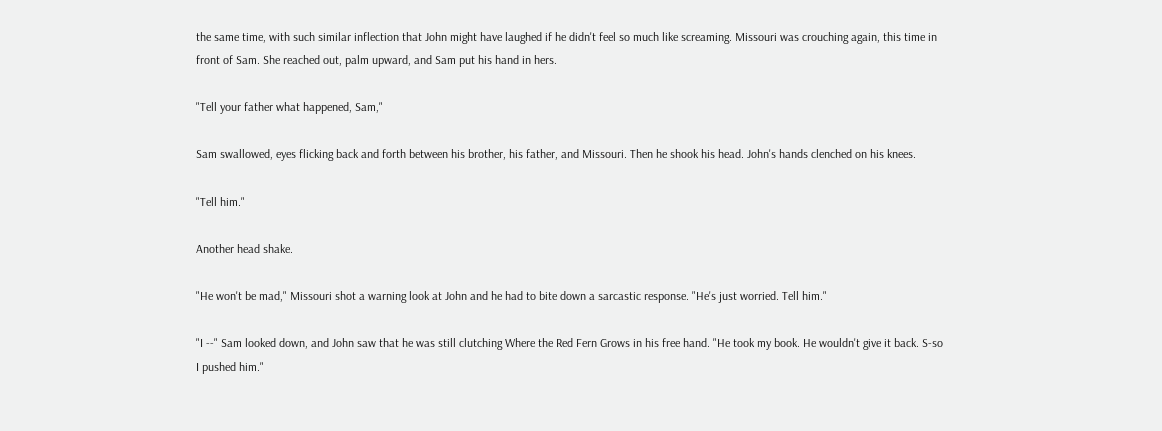the same time, with such similar inflection that John might have laughed if he didn't feel so much like screaming. Missouri was crouching again, this time in front of Sam. She reached out, palm upward, and Sam put his hand in hers.

"Tell your father what happened, Sam,"

Sam swallowed, eyes flicking back and forth between his brother, his father, and Missouri. Then he shook his head. John's hands clenched on his knees.

"Tell him."

Another head shake.

"He won't be mad," Missouri shot a warning look at John and he had to bite down a sarcastic response. "He's just worried. Tell him."

"I --" Sam looked down, and John saw that he was still clutching Where the Red Fern Grows in his free hand. "He took my book. He wouldn't give it back. S-so I pushed him."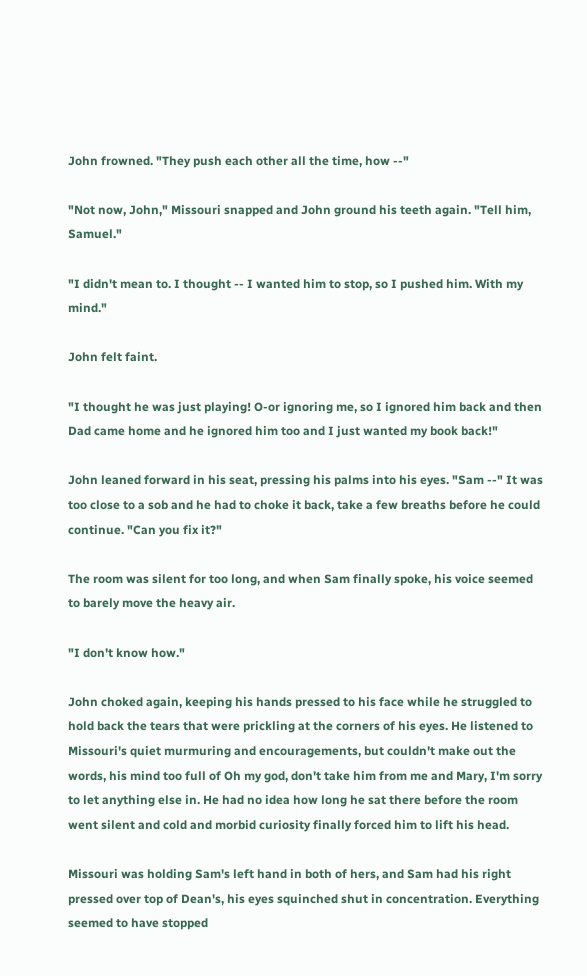John frowned. "They push each other all the time, how --"

"Not now, John," Missouri snapped and John ground his teeth again. "Tell him, Samuel."

"I didn't mean to. I thought -- I wanted him to stop, so I pushed him. With my mind."

John felt faint.

"I thought he was just playing! O-or ignoring me, so I ignored him back and then Dad came home and he ignored him too and I just wanted my book back!"

John leaned forward in his seat, pressing his palms into his eyes. "Sam --" It was too close to a sob and he had to choke it back, take a few breaths before he could continue. "Can you fix it?"

The room was silent for too long, and when Sam finally spoke, his voice seemed to barely move the heavy air.

"I don't know how."

John choked again, keeping his hands pressed to his face while he struggled to hold back the tears that were prickling at the corners of his eyes. He listened to Missouri's quiet murmuring and encouragements, but couldn't make out the words, his mind too full of Oh my god, don't take him from me and Mary, I'm sorry to let anything else in. He had no idea how long he sat there before the room went silent and cold and morbid curiosity finally forced him to lift his head.

Missouri was holding Sam's left hand in both of hers, and Sam had his right pressed over top of Dean's, his eyes squinched shut in concentration. Everything seemed to have stopped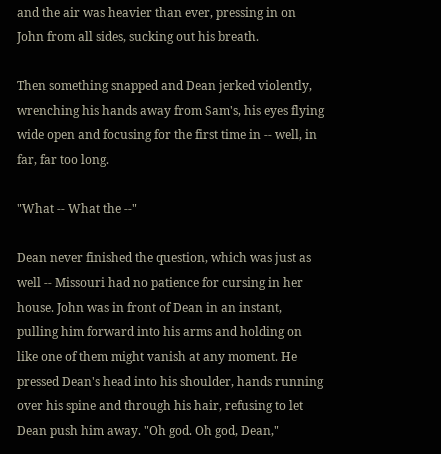and the air was heavier than ever, pressing in on John from all sides, sucking out his breath.

Then something snapped and Dean jerked violently, wrenching his hands away from Sam's, his eyes flying wide open and focusing for the first time in -- well, in far, far too long.

"What -- What the --"

Dean never finished the question, which was just as well -- Missouri had no patience for cursing in her house. John was in front of Dean in an instant, pulling him forward into his arms and holding on like one of them might vanish at any moment. He pressed Dean's head into his shoulder, hands running over his spine and through his hair, refusing to let Dean push him away. "Oh god. Oh god, Dean,"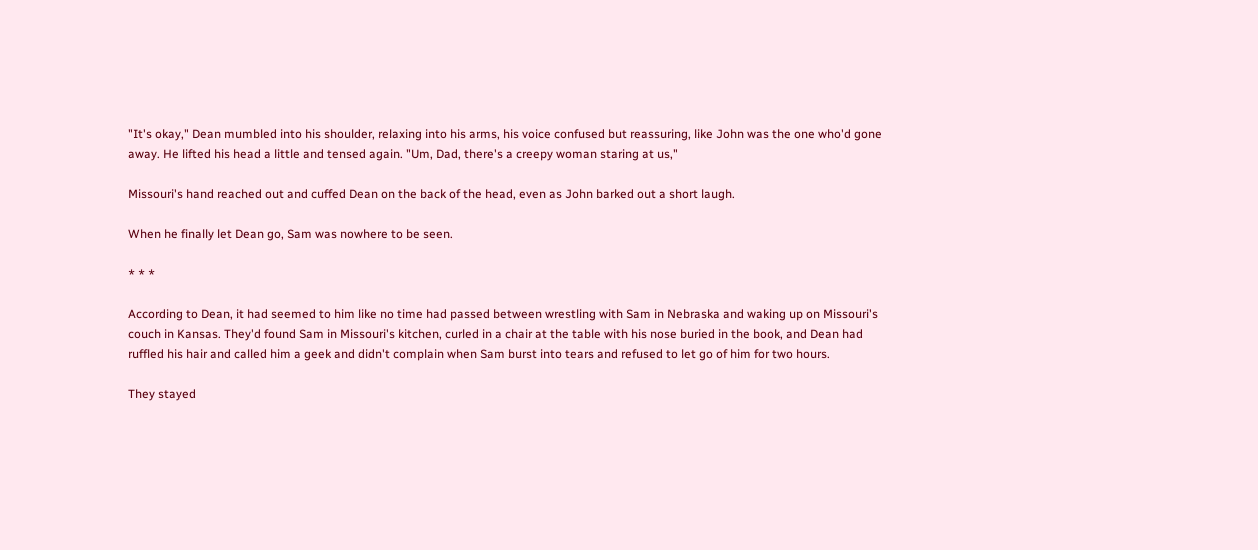"It's okay," Dean mumbled into his shoulder, relaxing into his arms, his voice confused but reassuring, like John was the one who'd gone away. He lifted his head a little and tensed again. "Um, Dad, there's a creepy woman staring at us,"

Missouri's hand reached out and cuffed Dean on the back of the head, even as John barked out a short laugh.

When he finally let Dean go, Sam was nowhere to be seen.

* * *

According to Dean, it had seemed to him like no time had passed between wrestling with Sam in Nebraska and waking up on Missouri's couch in Kansas. They'd found Sam in Missouri's kitchen, curled in a chair at the table with his nose buried in the book, and Dean had ruffled his hair and called him a geek and didn't complain when Sam burst into tears and refused to let go of him for two hours.

They stayed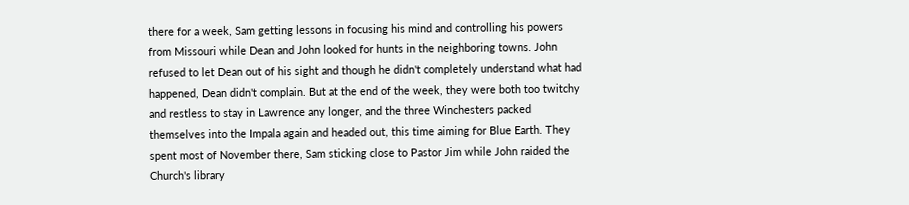there for a week, Sam getting lessons in focusing his mind and controlling his powers from Missouri while Dean and John looked for hunts in the neighboring towns. John refused to let Dean out of his sight and though he didn't completely understand what had happened, Dean didn't complain. But at the end of the week, they were both too twitchy and restless to stay in Lawrence any longer, and the three Winchesters packed themselves into the Impala again and headed out, this time aiming for Blue Earth. They spent most of November there, Sam sticking close to Pastor Jim while John raided the Church's library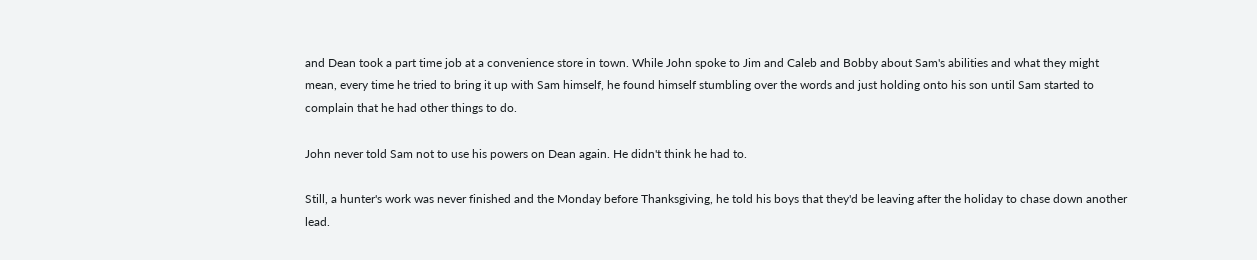and Dean took a part time job at a convenience store in town. While John spoke to Jim and Caleb and Bobby about Sam's abilities and what they might mean, every time he tried to bring it up with Sam himself, he found himself stumbling over the words and just holding onto his son until Sam started to complain that he had other things to do.

John never told Sam not to use his powers on Dean again. He didn't think he had to.

Still, a hunter's work was never finished and the Monday before Thanksgiving, he told his boys that they'd be leaving after the holiday to chase down another lead.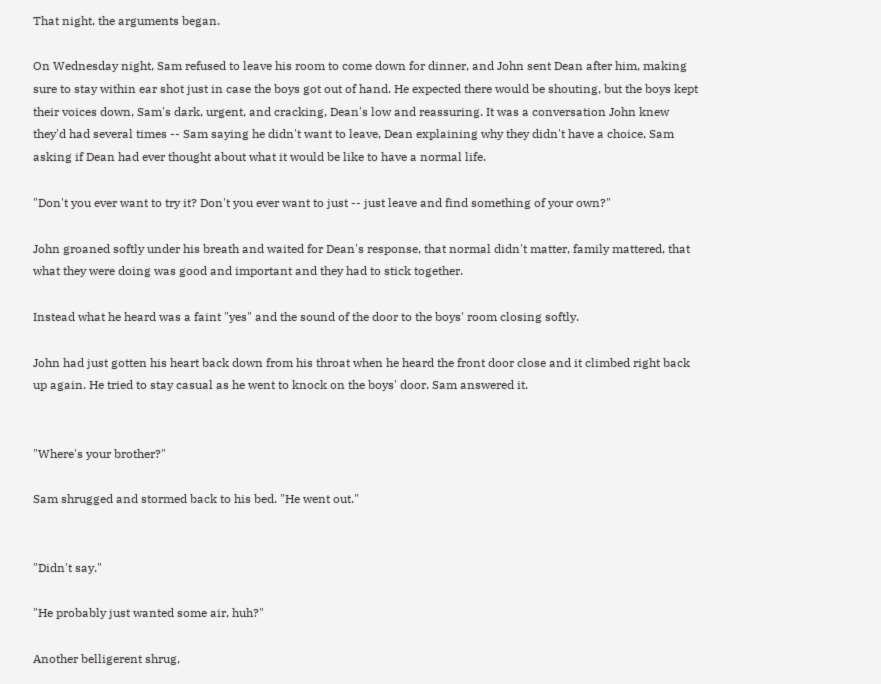That night, the arguments began.

On Wednesday night, Sam refused to leave his room to come down for dinner, and John sent Dean after him, making sure to stay within ear shot just in case the boys got out of hand. He expected there would be shouting, but the boys kept their voices down, Sam's dark, urgent, and cracking, Dean's low and reassuring. It was a conversation John knew they'd had several times -- Sam saying he didn't want to leave, Dean explaining why they didn't have a choice, Sam asking if Dean had ever thought about what it would be like to have a normal life.

"Don't you ever want to try it? Don't you ever want to just -- just leave and find something of your own?"

John groaned softly under his breath and waited for Dean's response, that normal didn't matter, family mattered, that what they were doing was good and important and they had to stick together.

Instead what he heard was a faint "yes" and the sound of the door to the boys' room closing softly.

John had just gotten his heart back down from his throat when he heard the front door close and it climbed right back up again. He tried to stay casual as he went to knock on the boys' door. Sam answered it.


"Where's your brother?"

Sam shrugged and stormed back to his bed. "He went out."


"Didn't say."

"He probably just wanted some air, huh?"

Another belligerent shrug,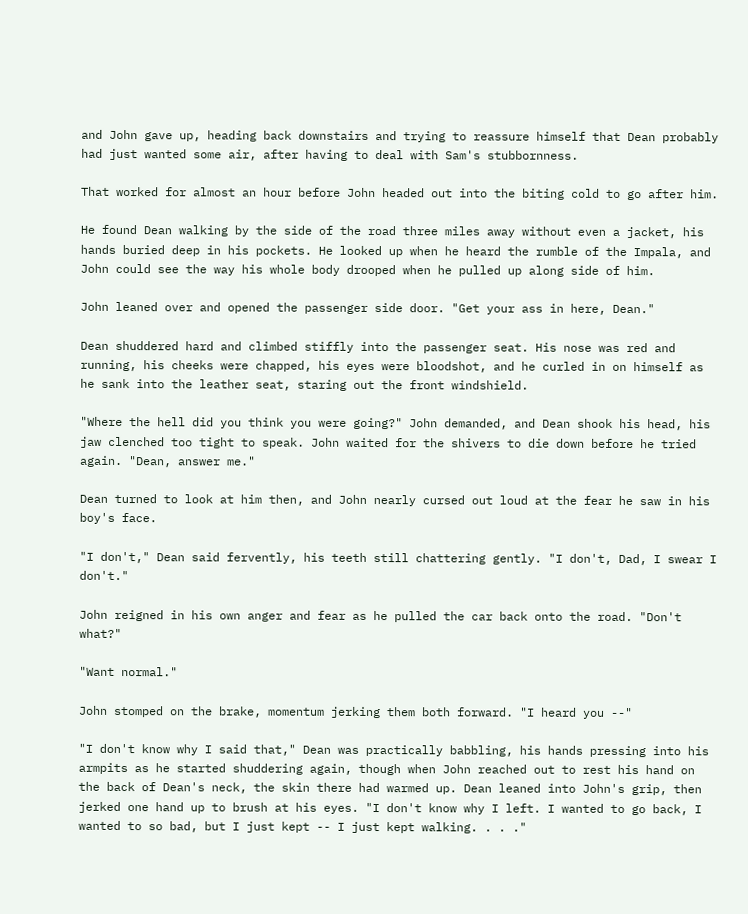and John gave up, heading back downstairs and trying to reassure himself that Dean probably had just wanted some air, after having to deal with Sam's stubbornness.

That worked for almost an hour before John headed out into the biting cold to go after him.

He found Dean walking by the side of the road three miles away without even a jacket, his hands buried deep in his pockets. He looked up when he heard the rumble of the Impala, and John could see the way his whole body drooped when he pulled up along side of him.

John leaned over and opened the passenger side door. "Get your ass in here, Dean."

Dean shuddered hard and climbed stiffly into the passenger seat. His nose was red and running, his cheeks were chapped, his eyes were bloodshot, and he curled in on himself as he sank into the leather seat, staring out the front windshield.

"Where the hell did you think you were going?" John demanded, and Dean shook his head, his jaw clenched too tight to speak. John waited for the shivers to die down before he tried again. "Dean, answer me."

Dean turned to look at him then, and John nearly cursed out loud at the fear he saw in his boy's face.

"I don't," Dean said fervently, his teeth still chattering gently. "I don't, Dad, I swear I don't."

John reigned in his own anger and fear as he pulled the car back onto the road. "Don't what?"

"Want normal."

John stomped on the brake, momentum jerking them both forward. "I heard you --"

"I don't know why I said that," Dean was practically babbling, his hands pressing into his armpits as he started shuddering again, though when John reached out to rest his hand on the back of Dean's neck, the skin there had warmed up. Dean leaned into John's grip, then jerked one hand up to brush at his eyes. "I don't know why I left. I wanted to go back, I wanted to so bad, but I just kept -- I just kept walking. . . ."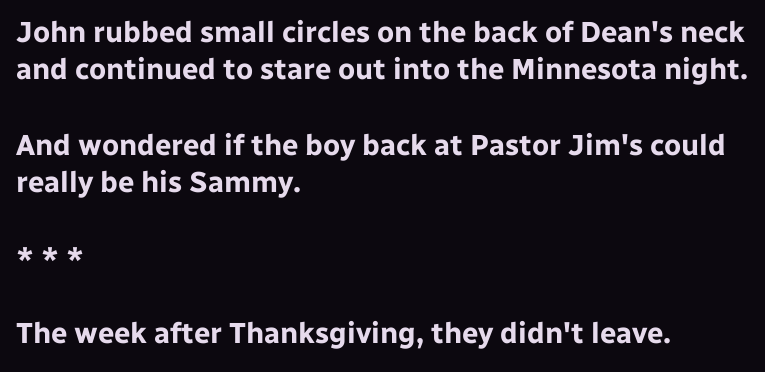John rubbed small circles on the back of Dean's neck and continued to stare out into the Minnesota night.

And wondered if the boy back at Pastor Jim's could really be his Sammy.

* * *

The week after Thanksgiving, they didn't leave.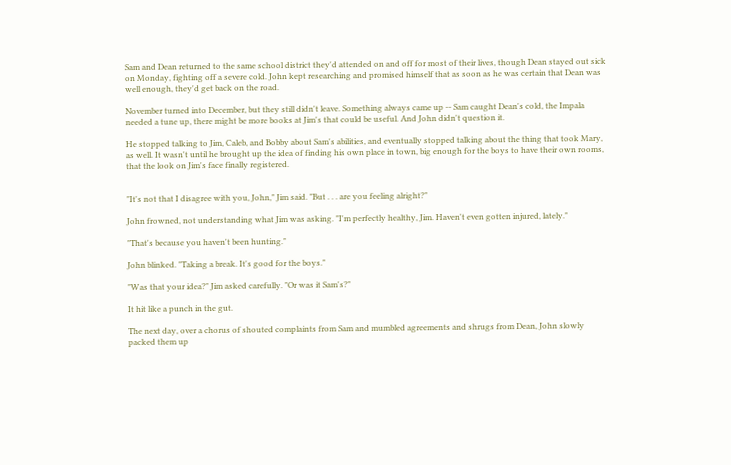Sam and Dean returned to the same school district they'd attended on and off for most of their lives, though Dean stayed out sick on Monday, fighting off a severe cold. John kept researching and promised himself that as soon as he was certain that Dean was well enough, they'd get back on the road.

November turned into December, but they still didn't leave. Something always came up -- Sam caught Dean's cold, the Impala needed a tune up, there might be more books at Jim's that could be useful. And John didn't question it.

He stopped talking to Jim, Caleb, and Bobby about Sam's abilities, and eventually stopped talking about the thing that took Mary, as well. It wasn't until he brought up the idea of finding his own place in town, big enough for the boys to have their own rooms, that the look on Jim's face finally registered.


"It's not that I disagree with you, John," Jim said. "But . . . are you feeling alright?"

John frowned, not understanding what Jim was asking. "I'm perfectly healthy, Jim. Haven't even gotten injured, lately."

"That's because you haven't been hunting."

John blinked. "Taking a break. It's good for the boys."

"Was that your idea?" Jim asked carefully. "Or was it Sam's?"

It hit like a punch in the gut.

The next day, over a chorus of shouted complaints from Sam and mumbled agreements and shrugs from Dean, John slowly packed them up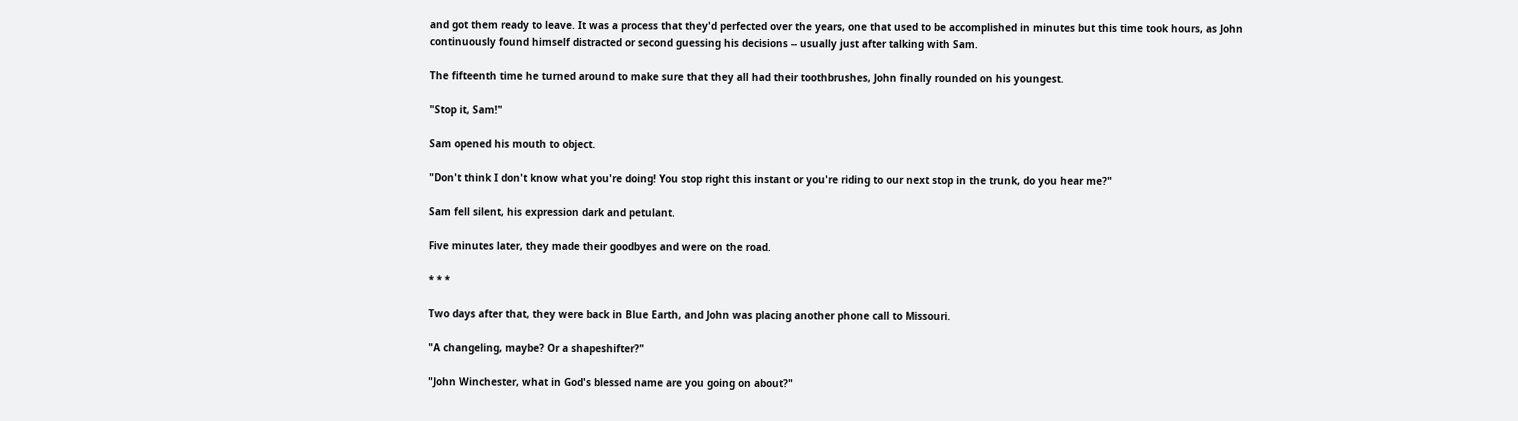and got them ready to leave. It was a process that they'd perfected over the years, one that used to be accomplished in minutes but this time took hours, as John continuously found himself distracted or second guessing his decisions -- usually just after talking with Sam.

The fifteenth time he turned around to make sure that they all had their toothbrushes, John finally rounded on his youngest.

"Stop it, Sam!"

Sam opened his mouth to object.

"Don't think I don't know what you're doing! You stop right this instant or you're riding to our next stop in the trunk, do you hear me?"

Sam fell silent, his expression dark and petulant.

Five minutes later, they made their goodbyes and were on the road.

* * *

Two days after that, they were back in Blue Earth, and John was placing another phone call to Missouri.

"A changeling, maybe? Or a shapeshifter?"

"John Winchester, what in God's blessed name are you going on about?"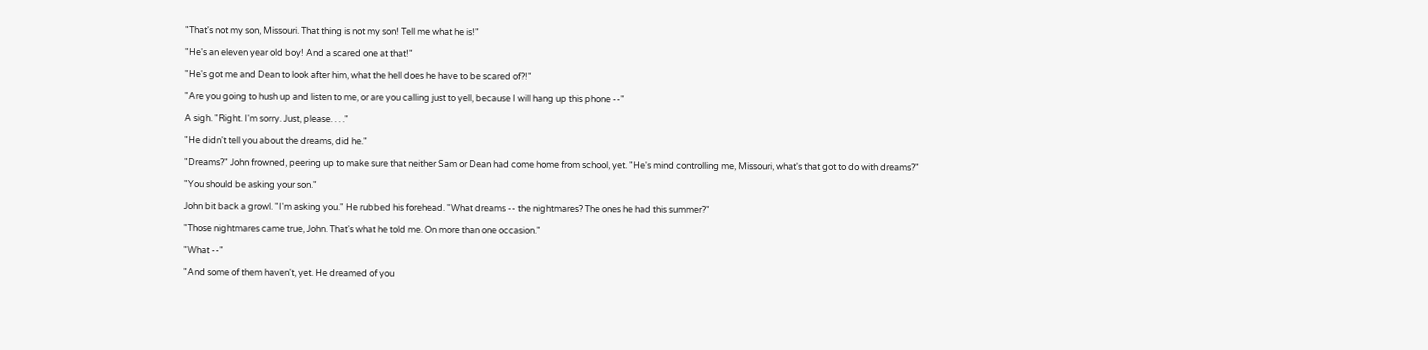"That's not my son, Missouri. That thing is not my son! Tell me what he is!"

"He's an eleven year old boy! And a scared one at that!"

"He's got me and Dean to look after him, what the hell does he have to be scared of?!"

"Are you going to hush up and listen to me, or are you calling just to yell, because I will hang up this phone --"

A sigh. "Right. I'm sorry. Just, please. . . ."

"He didn't tell you about the dreams, did he."

"Dreams?" John frowned, peering up to make sure that neither Sam or Dean had come home from school, yet. "He's mind controlling me, Missouri, what's that got to do with dreams?"

"You should be asking your son."

John bit back a growl. "I'm asking you." He rubbed his forehead. "What dreams -- the nightmares? The ones he had this summer?"

"Those nightmares came true, John. That's what he told me. On more than one occasion."

"What --"

"And some of them haven't, yet. He dreamed of you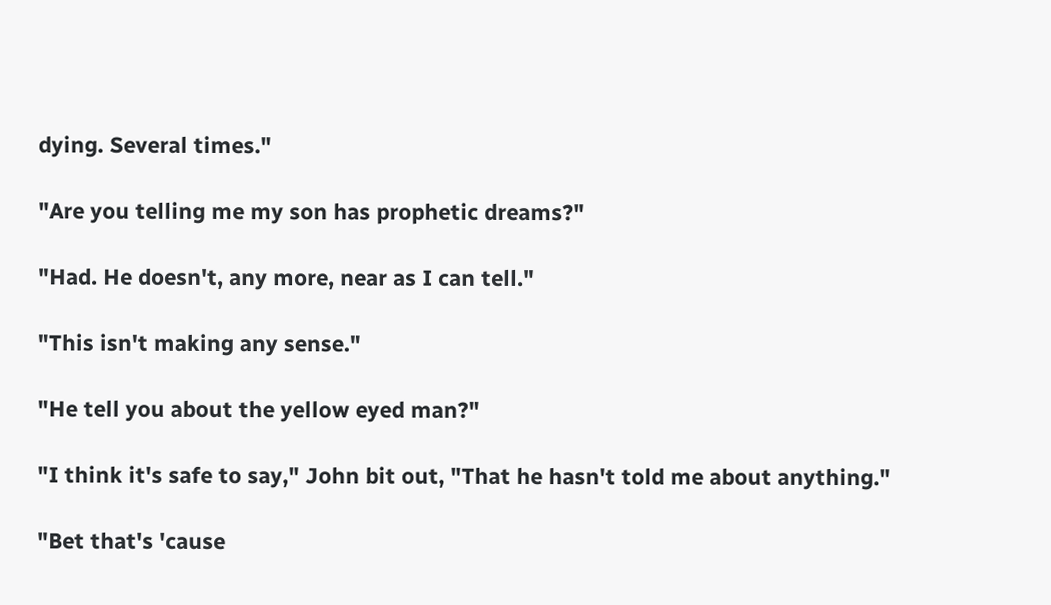dying. Several times."

"Are you telling me my son has prophetic dreams?"

"Had. He doesn't, any more, near as I can tell."

"This isn't making any sense."

"He tell you about the yellow eyed man?"

"I think it's safe to say," John bit out, "That he hasn't told me about anything."

"Bet that's 'cause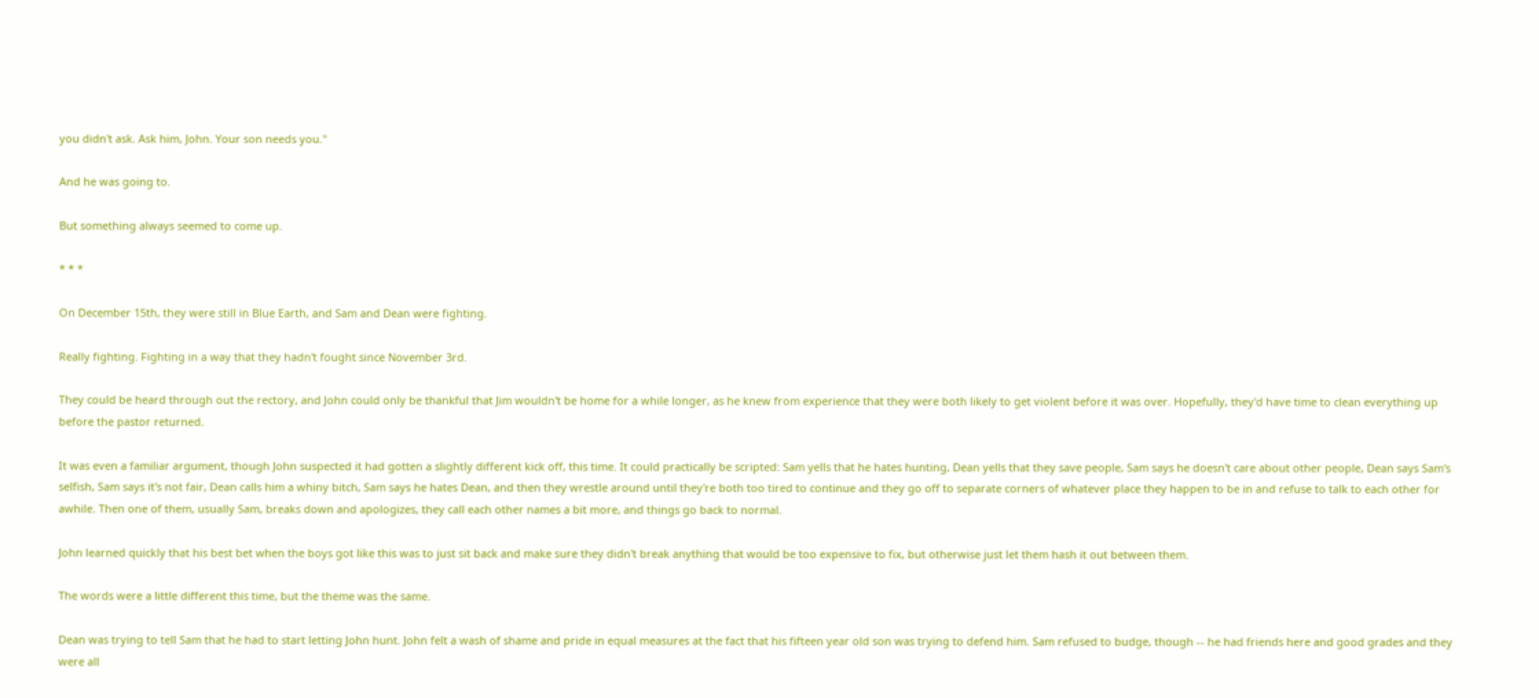you didn't ask. Ask him, John. Your son needs you."

And he was going to.

But something always seemed to come up.

* * *

On December 15th, they were still in Blue Earth, and Sam and Dean were fighting.

Really fighting. Fighting in a way that they hadn't fought since November 3rd.

They could be heard through out the rectory, and John could only be thankful that Jim wouldn't be home for a while longer, as he knew from experience that they were both likely to get violent before it was over. Hopefully, they'd have time to clean everything up before the pastor returned.

It was even a familiar argument, though John suspected it had gotten a slightly different kick off, this time. It could practically be scripted: Sam yells that he hates hunting, Dean yells that they save people, Sam says he doesn't care about other people, Dean says Sam's selfish, Sam says it's not fair, Dean calls him a whiny bitch, Sam says he hates Dean, and then they wrestle around until they're both too tired to continue and they go off to separate corners of whatever place they happen to be in and refuse to talk to each other for awhile. Then one of them, usually Sam, breaks down and apologizes, they call each other names a bit more, and things go back to normal.

John learned quickly that his best bet when the boys got like this was to just sit back and make sure they didn't break anything that would be too expensive to fix, but otherwise just let them hash it out between them.

The words were a little different this time, but the theme was the same.

Dean was trying to tell Sam that he had to start letting John hunt. John felt a wash of shame and pride in equal measures at the fact that his fifteen year old son was trying to defend him. Sam refused to budge, though -- he had friends here and good grades and they were all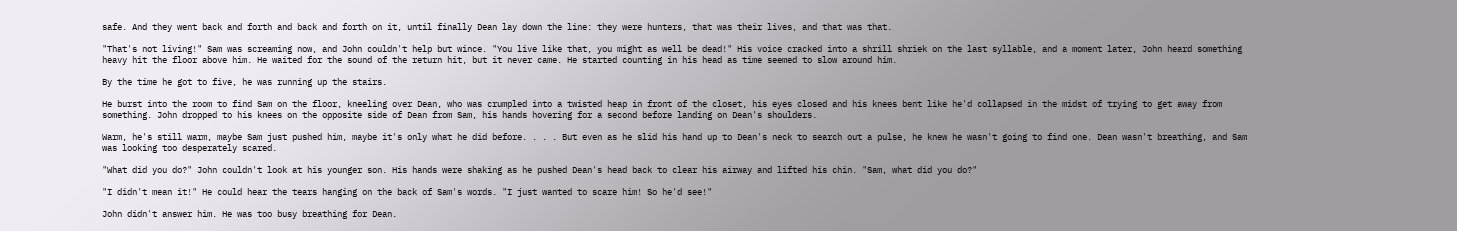safe. And they went back and forth and back and forth on it, until finally Dean lay down the line: they were hunters, that was their lives, and that was that.

"That's not living!" Sam was screaming now, and John couldn't help but wince. "You live like that, you might as well be dead!" His voice cracked into a shrill shriek on the last syllable, and a moment later, John heard something heavy hit the floor above him. He waited for the sound of the return hit, but it never came. He started counting in his head as time seemed to slow around him.

By the time he got to five, he was running up the stairs.

He burst into the room to find Sam on the floor, kneeling over Dean, who was crumpled into a twisted heap in front of the closet, his eyes closed and his knees bent like he'd collapsed in the midst of trying to get away from something. John dropped to his knees on the opposite side of Dean from Sam, his hands hovering for a second before landing on Dean's shoulders.

Warm, he's still warm, maybe Sam just pushed him, maybe it's only what he did before. . . . But even as he slid his hand up to Dean's neck to search out a pulse, he knew he wasn't going to find one. Dean wasn't breathing, and Sam was looking too desperately scared.

"What did you do?" John couldn't look at his younger son. His hands were shaking as he pushed Dean's head back to clear his airway and lifted his chin. "Sam, what did you do?"

"I didn't mean it!" He could hear the tears hanging on the back of Sam's words. "I just wanted to scare him! So he'd see!"

John didn't answer him. He was too busy breathing for Dean.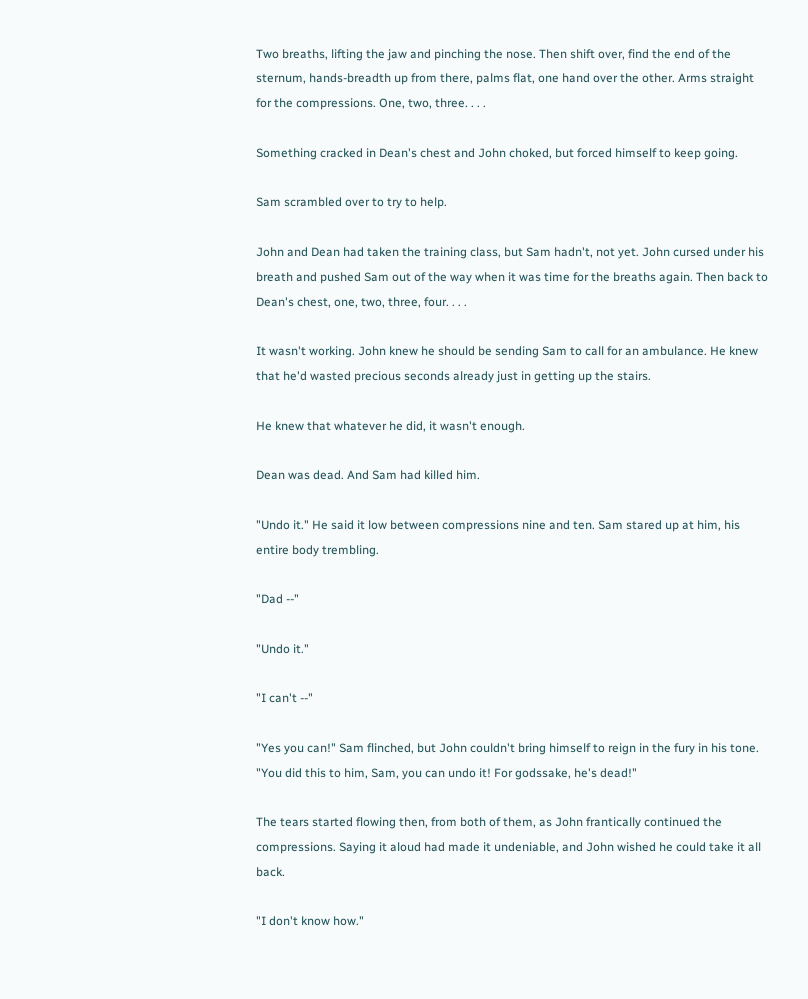Two breaths, lifting the jaw and pinching the nose. Then shift over, find the end of the sternum, hands-breadth up from there, palms flat, one hand over the other. Arms straight for the compressions. One, two, three. . . .

Something cracked in Dean's chest and John choked, but forced himself to keep going.

Sam scrambled over to try to help.

John and Dean had taken the training class, but Sam hadn't, not yet. John cursed under his breath and pushed Sam out of the way when it was time for the breaths again. Then back to Dean's chest, one, two, three, four. . . .

It wasn't working. John knew he should be sending Sam to call for an ambulance. He knew that he'd wasted precious seconds already just in getting up the stairs.

He knew that whatever he did, it wasn't enough.

Dean was dead. And Sam had killed him.

"Undo it." He said it low between compressions nine and ten. Sam stared up at him, his entire body trembling.

"Dad --"

"Undo it."

"I can't --"

"Yes you can!" Sam flinched, but John couldn't bring himself to reign in the fury in his tone. "You did this to him, Sam, you can undo it! For godssake, he's dead!"

The tears started flowing then, from both of them, as John frantically continued the compressions. Saying it aloud had made it undeniable, and John wished he could take it all back.

"I don't know how."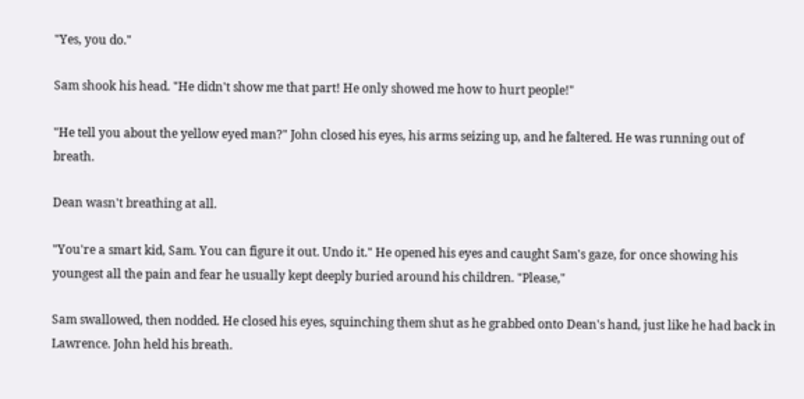"Yes, you do."

Sam shook his head. "He didn't show me that part! He only showed me how to hurt people!"

"He tell you about the yellow eyed man?" John closed his eyes, his arms seizing up, and he faltered. He was running out of breath.

Dean wasn't breathing at all.

"You're a smart kid, Sam. You can figure it out. Undo it." He opened his eyes and caught Sam's gaze, for once showing his youngest all the pain and fear he usually kept deeply buried around his children. "Please,"

Sam swallowed, then nodded. He closed his eyes, squinching them shut as he grabbed onto Dean's hand, just like he had back in Lawrence. John held his breath.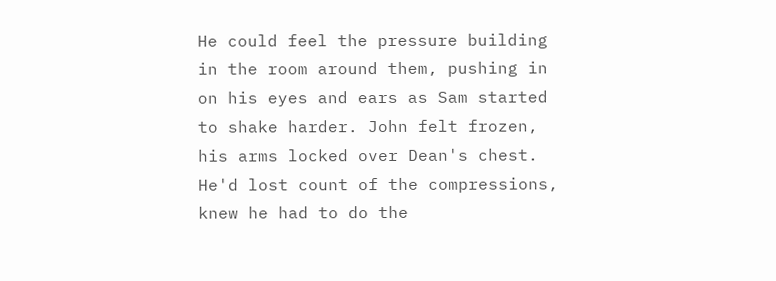He could feel the pressure building in the room around them, pushing in on his eyes and ears as Sam started to shake harder. John felt frozen, his arms locked over Dean's chest. He'd lost count of the compressions, knew he had to do the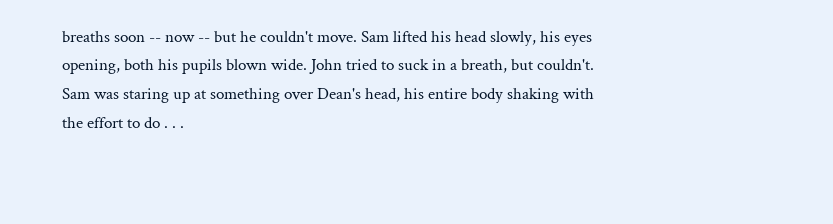breaths soon -- now -- but he couldn't move. Sam lifted his head slowly, his eyes opening, both his pupils blown wide. John tried to suck in a breath, but couldn't. Sam was staring up at something over Dean's head, his entire body shaking with the effort to do . . .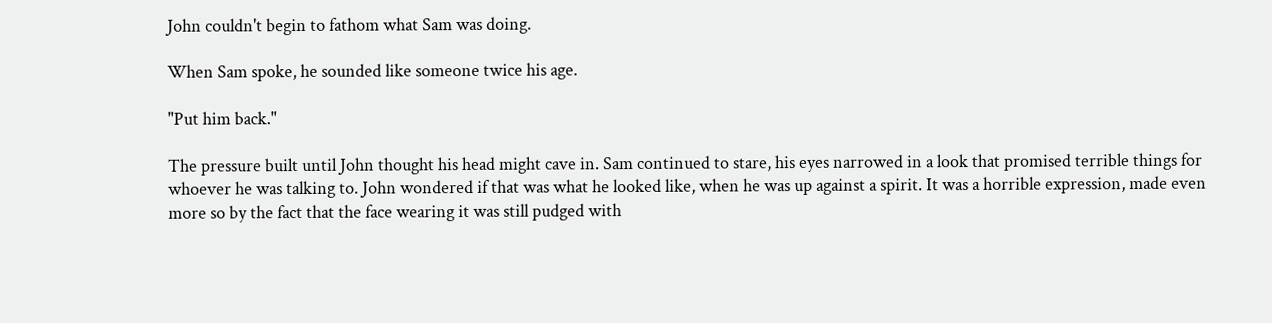John couldn't begin to fathom what Sam was doing.

When Sam spoke, he sounded like someone twice his age.

"Put him back."

The pressure built until John thought his head might cave in. Sam continued to stare, his eyes narrowed in a look that promised terrible things for whoever he was talking to. John wondered if that was what he looked like, when he was up against a spirit. It was a horrible expression, made even more so by the fact that the face wearing it was still pudged with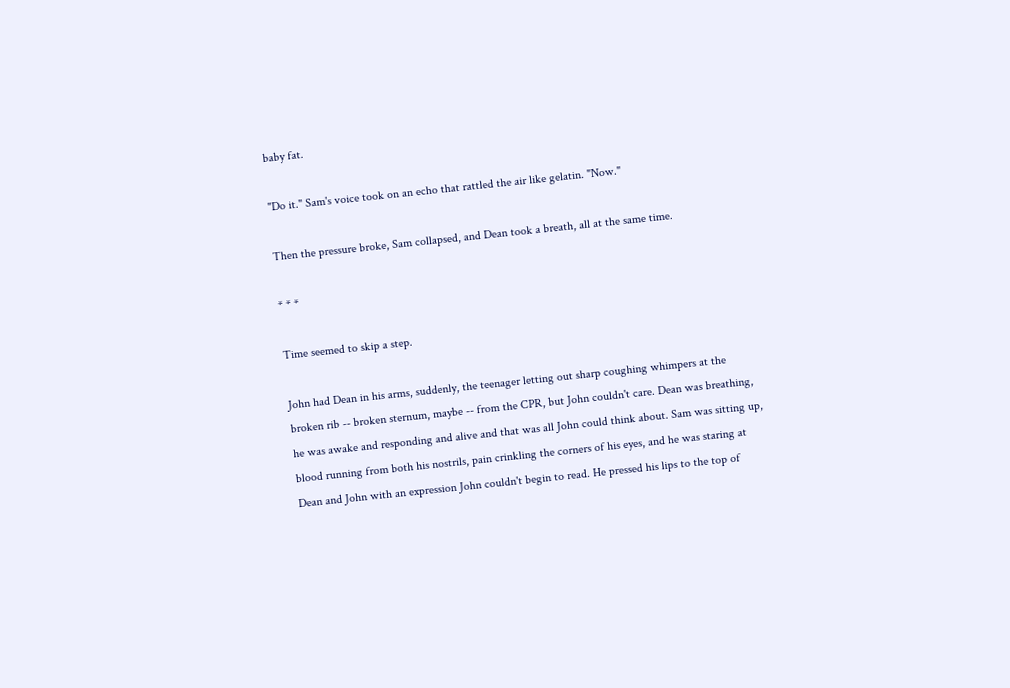baby fat.

"Do it." Sam's voice took on an echo that rattled the air like gelatin. "Now."

Then the pressure broke, Sam collapsed, and Dean took a breath, all at the same time.

* * *

Time seemed to skip a step.

John had Dean in his arms, suddenly, the teenager letting out sharp coughing whimpers at the broken rib -- broken sternum, maybe -- from the CPR, but John couldn't care. Dean was breathing, he was awake and responding and alive and that was all John could think about. Sam was sitting up, blood running from both his nostrils, pain crinkling the corners of his eyes, and he was staring at Dean and John with an expression John couldn't begin to read. He pressed his lips to the top of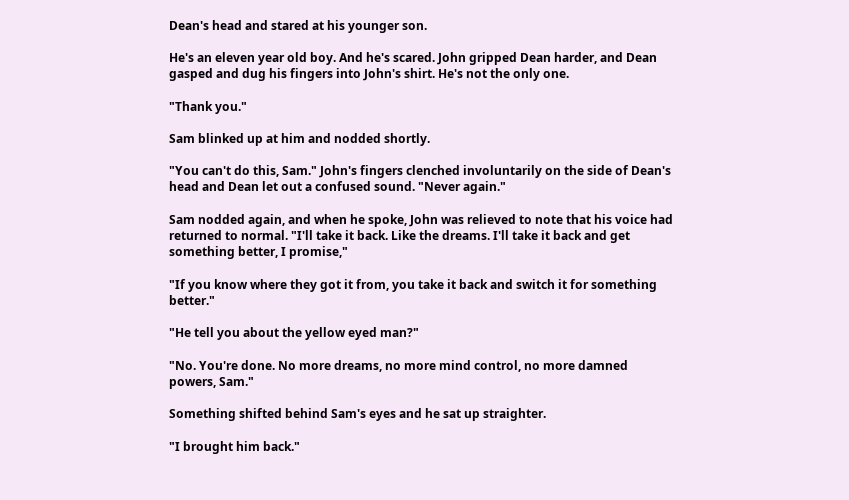Dean's head and stared at his younger son.

He's an eleven year old boy. And he's scared. John gripped Dean harder, and Dean gasped and dug his fingers into John's shirt. He's not the only one.

"Thank you."

Sam blinked up at him and nodded shortly.

"You can't do this, Sam." John's fingers clenched involuntarily on the side of Dean's head and Dean let out a confused sound. "Never again."

Sam nodded again, and when he spoke, John was relieved to note that his voice had returned to normal. "I'll take it back. Like the dreams. I'll take it back and get something better, I promise,"

"If you know where they got it from, you take it back and switch it for something better."

"He tell you about the yellow eyed man?"

"No. You're done. No more dreams, no more mind control, no more damned powers, Sam."

Something shifted behind Sam's eyes and he sat up straighter.

"I brought him back."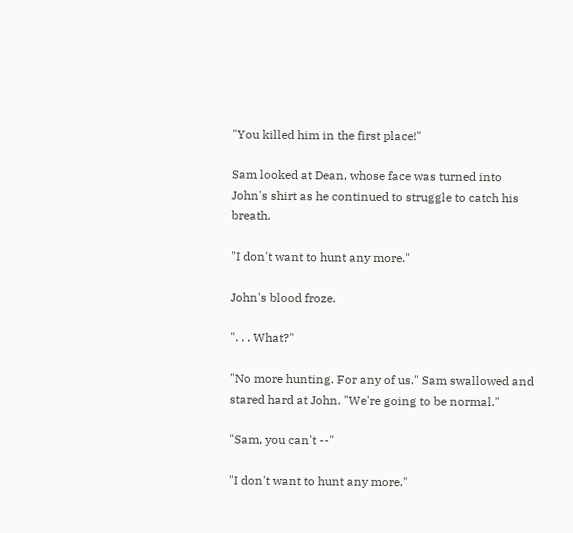"You killed him in the first place!"

Sam looked at Dean, whose face was turned into John's shirt as he continued to struggle to catch his breath.

"I don't want to hunt any more."

John's blood froze.

". . . What?"

"No more hunting. For any of us." Sam swallowed and stared hard at John. "We're going to be normal."

"Sam, you can't --"

"I don't want to hunt any more."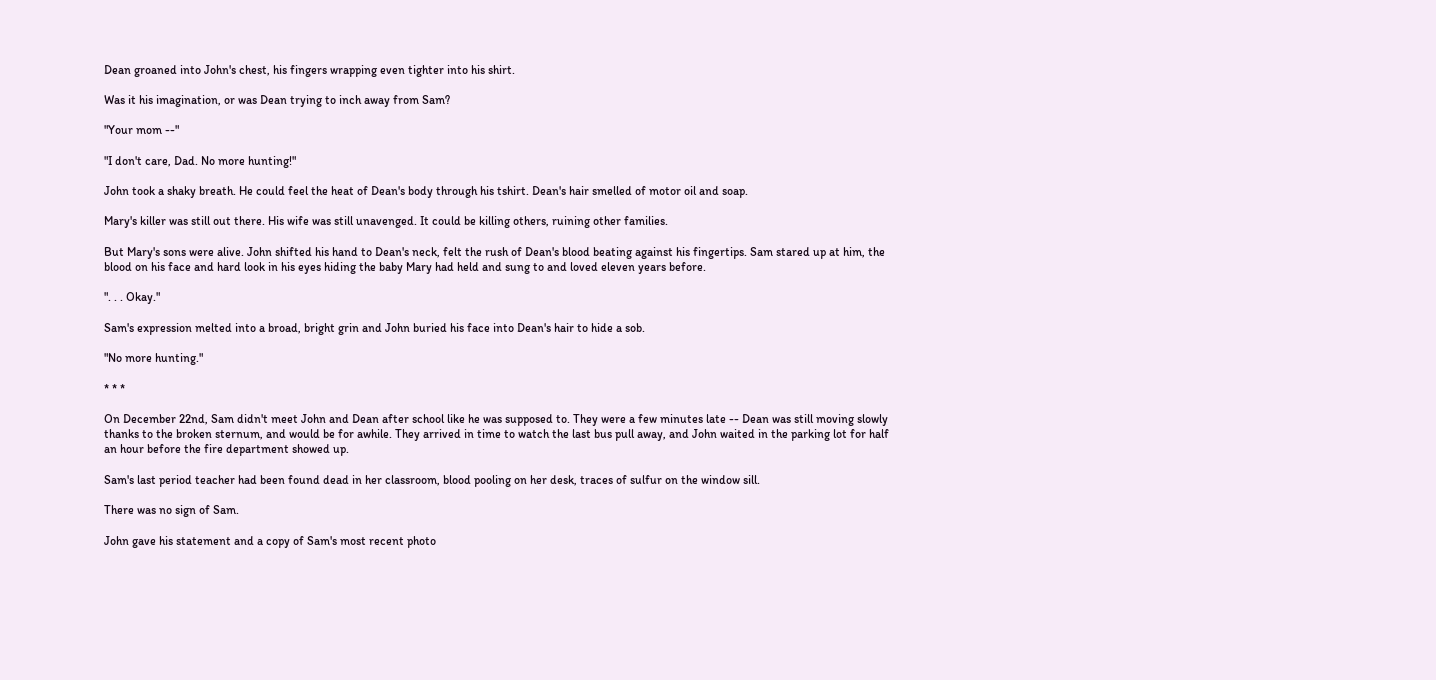Dean groaned into John's chest, his fingers wrapping even tighter into his shirt.

Was it his imagination, or was Dean trying to inch away from Sam?

"Your mom --"

"I don't care, Dad. No more hunting!"

John took a shaky breath. He could feel the heat of Dean's body through his tshirt. Dean's hair smelled of motor oil and soap.

Mary's killer was still out there. His wife was still unavenged. It could be killing others, ruining other families.

But Mary's sons were alive. John shifted his hand to Dean's neck, felt the rush of Dean's blood beating against his fingertips. Sam stared up at him, the blood on his face and hard look in his eyes hiding the baby Mary had held and sung to and loved eleven years before.

". . . Okay."

Sam's expression melted into a broad, bright grin and John buried his face into Dean's hair to hide a sob.

"No more hunting."

* * *

On December 22nd, Sam didn't meet John and Dean after school like he was supposed to. They were a few minutes late -- Dean was still moving slowly thanks to the broken sternum, and would be for awhile. They arrived in time to watch the last bus pull away, and John waited in the parking lot for half an hour before the fire department showed up.

Sam's last period teacher had been found dead in her classroom, blood pooling on her desk, traces of sulfur on the window sill.

There was no sign of Sam.

John gave his statement and a copy of Sam's most recent photo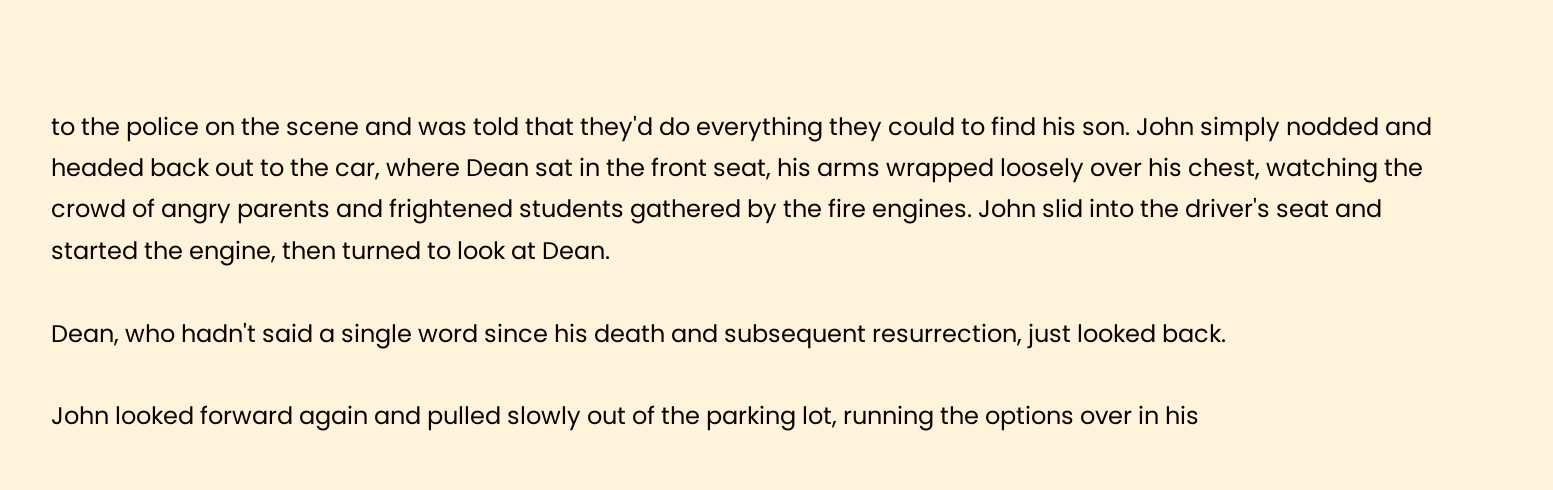to the police on the scene and was told that they'd do everything they could to find his son. John simply nodded and headed back out to the car, where Dean sat in the front seat, his arms wrapped loosely over his chest, watching the crowd of angry parents and frightened students gathered by the fire engines. John slid into the driver's seat and started the engine, then turned to look at Dean.

Dean, who hadn't said a single word since his death and subsequent resurrection, just looked back.

John looked forward again and pulled slowly out of the parking lot, running the options over in his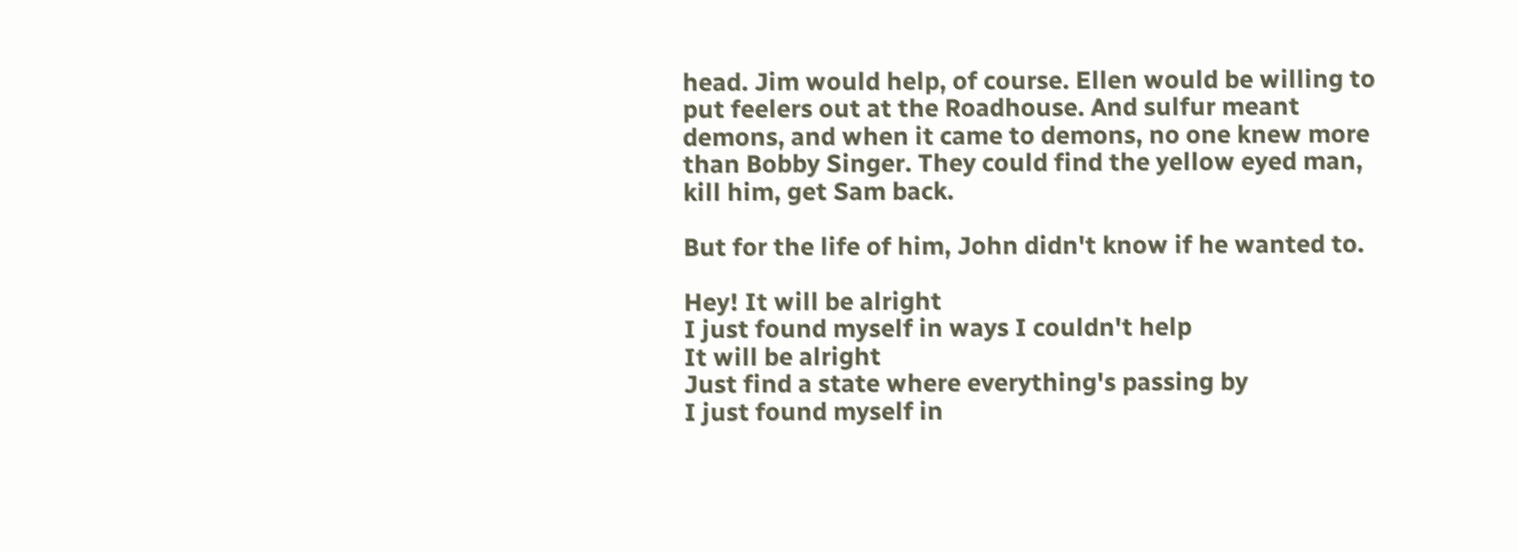head. Jim would help, of course. Ellen would be willing to put feelers out at the Roadhouse. And sulfur meant demons, and when it came to demons, no one knew more than Bobby Singer. They could find the yellow eyed man, kill him, get Sam back.

But for the life of him, John didn't know if he wanted to.

Hey! It will be alright
I just found myself in ways I couldn't help
It will be alright
Just find a state where everything's passing by
I just found myself in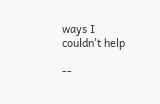ways I couldn't help

--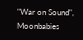"War on Sound", Moonbabies